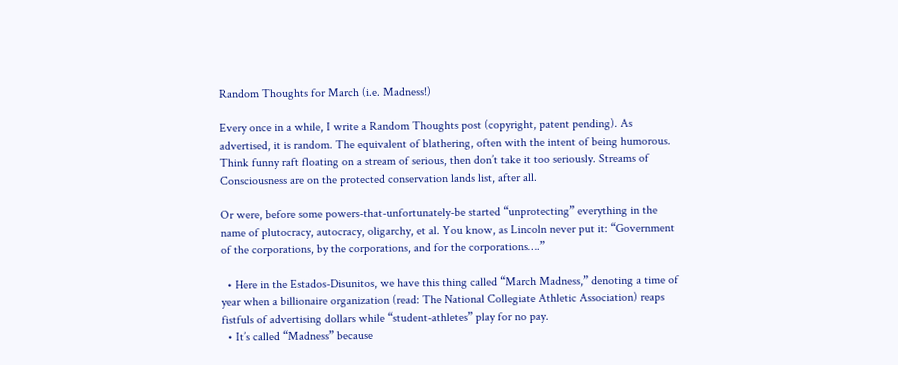Random Thoughts for March (i.e. Madness!)

Every once in a while, I write a Random Thoughts post (copyright, patent pending). As advertised, it is random. The equivalent of blathering, often with the intent of being humorous. Think funny raft floating on a stream of serious, then don’t take it too seriously. Streams of Consciousness are on the protected conservation lands list, after all.

Or were, before some powers-that-unfortunately-be started “unprotecting” everything in the name of plutocracy, autocracy, oligarchy, et al. You know, as Lincoln never put it: “Government of the corporations, by the corporations, and for the corporations….”

  • Here in the Estados-Disunitos, we have this thing called “March Madness,” denoting a time of year when a billionaire organization (read: The National Collegiate Athletic Association) reaps fistfuls of advertising dollars while “student-athletes” play for no pay.
  • It’s called “Madness” because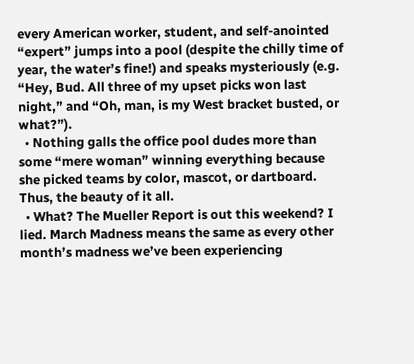every American worker, student, and self-anointed “expert” jumps into a pool (despite the chilly time of year, the water’s fine!) and speaks mysteriously (e.g. “Hey, Bud. All three of my upset picks won last night,” and “Oh, man, is my West bracket busted, or what?”).
  • Nothing galls the office pool dudes more than some “mere woman” winning everything because she picked teams by color, mascot, or dartboard. Thus, the beauty of it all.
  • What? The Mueller Report is out this weekend? I lied. March Madness means the same as every other month’s madness we’ve been experiencing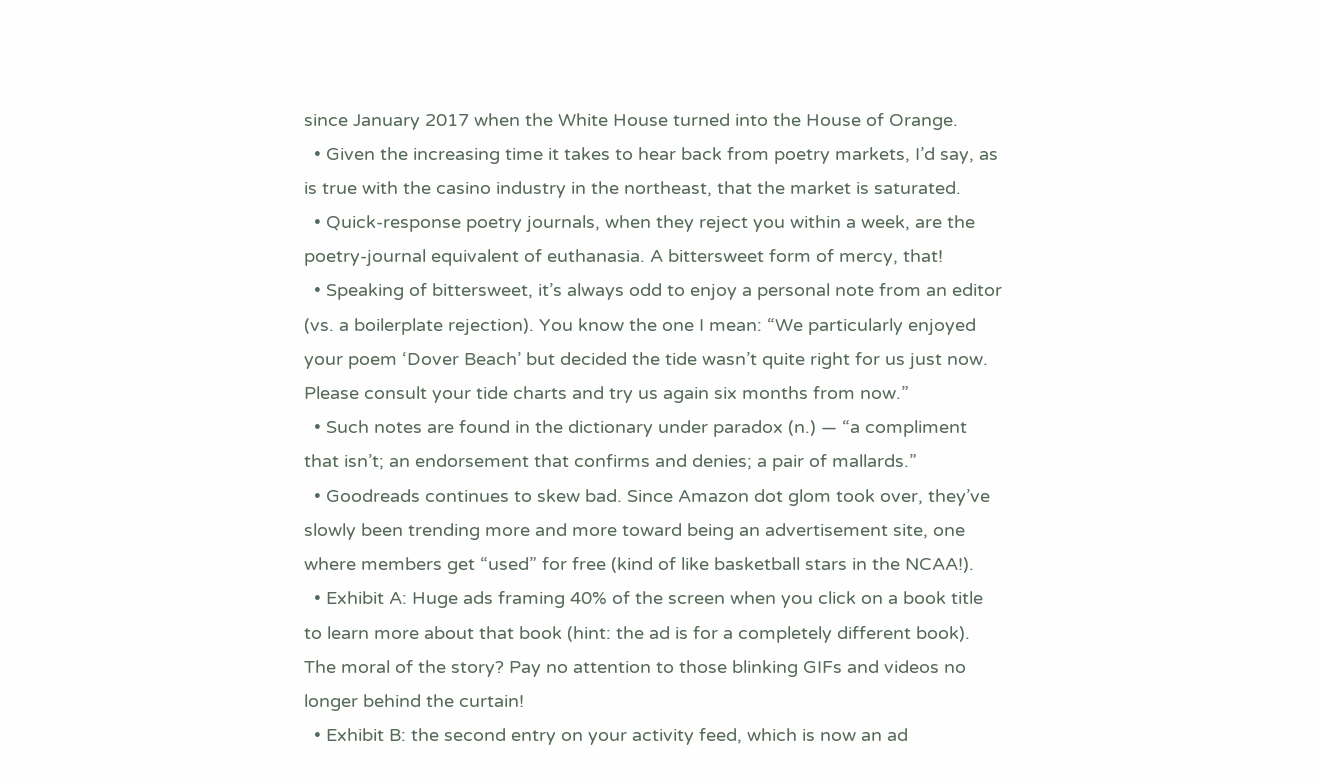since January 2017 when the White House turned into the House of Orange.
  • Given the increasing time it takes to hear back from poetry markets, I’d say, as is true with the casino industry in the northeast, that the market is saturated.
  • Quick-response poetry journals, when they reject you within a week, are the poetry-journal equivalent of euthanasia. A bittersweet form of mercy, that!
  • Speaking of bittersweet, it’s always odd to enjoy a personal note from an editor (vs. a boilerplate rejection). You know the one I mean: “We particularly enjoyed your poem ‘Dover Beach’ but decided the tide wasn’t quite right for us just now. Please consult your tide charts and try us again six months from now.”
  • Such notes are found in the dictionary under paradox (n.) — “a compliment that isn’t; an endorsement that confirms and denies; a pair of mallards.”
  • Goodreads continues to skew bad. Since Amazon dot glom took over, they’ve slowly been trending more and more toward being an advertisement site, one where members get “used” for free (kind of like basketball stars in the NCAA!).
  • Exhibit A: Huge ads framing 40% of the screen when you click on a book title to learn more about that book (hint: the ad is for a completely different book). The moral of the story? Pay no attention to those blinking GIFs and videos no longer behind the curtain!
  • Exhibit B: the second entry on your activity feed, which is now an ad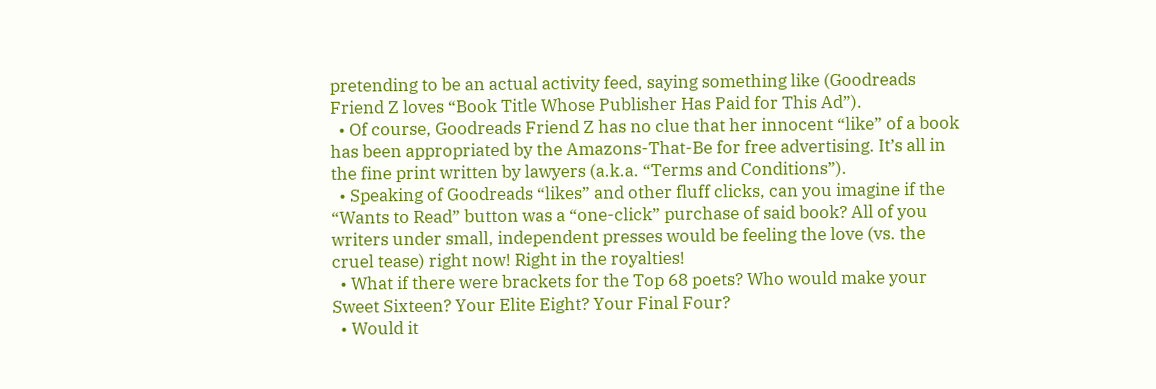pretending to be an actual activity feed, saying something like (Goodreads Friend Z loves “Book Title Whose Publisher Has Paid for This Ad”).
  • Of course, Goodreads Friend Z has no clue that her innocent “like” of a book has been appropriated by the Amazons-That-Be for free advertising. It’s all in the fine print written by lawyers (a.k.a. “Terms and Conditions”).
  • Speaking of Goodreads “likes” and other fluff clicks, can you imagine if the “Wants to Read” button was a “one-click” purchase of said book? All of you writers under small, independent presses would be feeling the love (vs. the cruel tease) right now! Right in the royalties!
  • What if there were brackets for the Top 68 poets? Who would make your Sweet Sixteen? Your Elite Eight? Your Final Four?
  • Would it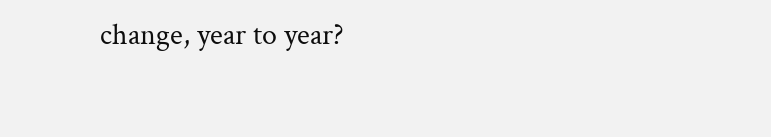change, year to year?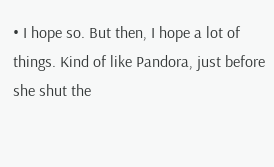• I hope so. But then, I hope a lot of things. Kind of like Pandora, just before she shut the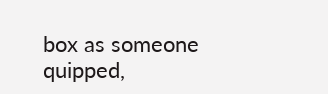box as someone quipped,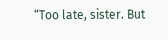“Too late, sister. But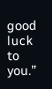good luck to you.”